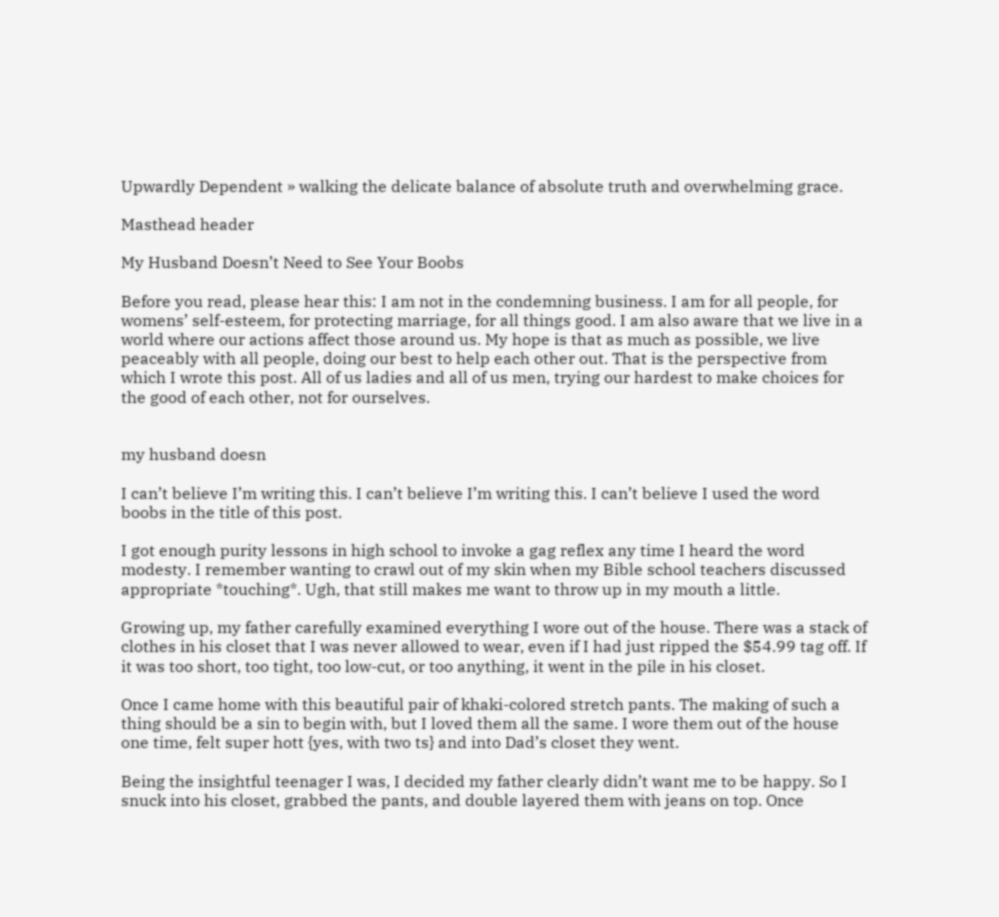Upwardly Dependent » walking the delicate balance of absolute truth and overwhelming grace.

Masthead header

My Husband Doesn’t Need to See Your Boobs

Before you read, please hear this: I am not in the condemning business. I am for all people, for womens’ self-esteem, for protecting marriage, for all things good. I am also aware that we live in a world where our actions affect those around us. My hope is that as much as possible, we live peaceably with all people, doing our best to help each other out. That is the perspective from which I wrote this post. All of us ladies and all of us men, trying our hardest to make choices for the good of each other, not for ourselves.


my husband doesn

I can’t believe I’m writing this. I can’t believe I’m writing this. I can’t believe I used the word boobs in the title of this post.

I got enough purity lessons in high school to invoke a gag reflex any time I heard the word modesty. I remember wanting to crawl out of my skin when my Bible school teachers discussed appropriate *touching*. Ugh, that still makes me want to throw up in my mouth a little.

Growing up, my father carefully examined everything I wore out of the house. There was a stack of clothes in his closet that I was never allowed to wear, even if I had just ripped the $54.99 tag off. If it was too short, too tight, too low-cut, or too anything, it went in the pile in his closet.

Once I came home with this beautiful pair of khaki-colored stretch pants. The making of such a thing should be a sin to begin with, but I loved them all the same. I wore them out of the house one time, felt super hott {yes, with two ts} and into Dad’s closet they went.

Being the insightful teenager I was, I decided my father clearly didn’t want me to be happy. So I snuck into his closet, grabbed the pants, and double layered them with jeans on top. Once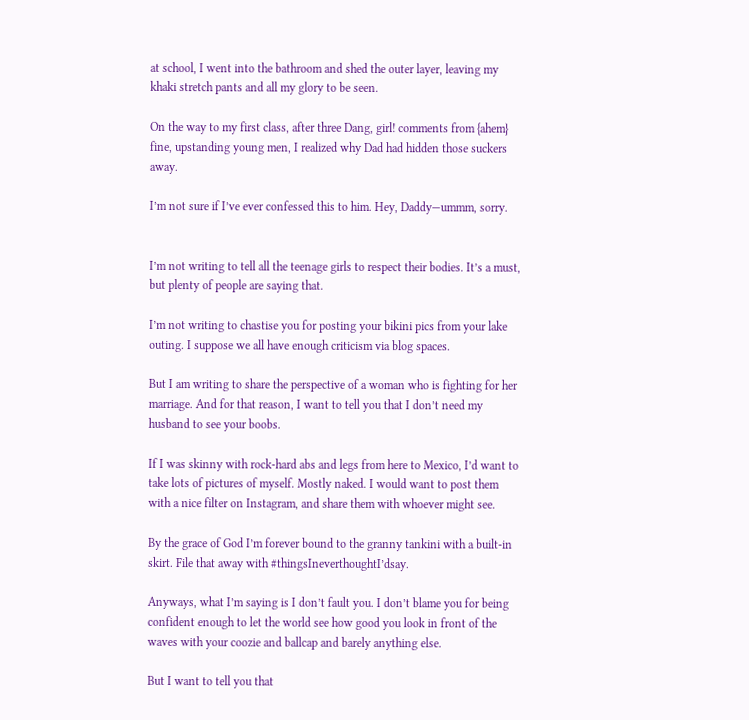at school, I went into the bathroom and shed the outer layer, leaving my khaki stretch pants and all my glory to be seen.

On the way to my first class, after three Dang, girl! comments from {ahem} fine, upstanding young men, I realized why Dad had hidden those suckers away.

I’m not sure if I’ve ever confessed this to him. Hey, Daddy—ummm, sorry.


I’m not writing to tell all the teenage girls to respect their bodies. It’s a must, but plenty of people are saying that.

I’m not writing to chastise you for posting your bikini pics from your lake outing. I suppose we all have enough criticism via blog spaces.

But I am writing to share the perspective of a woman who is fighting for her marriage. And for that reason, I want to tell you that I don’t need my husband to see your boobs.

If I was skinny with rock-hard abs and legs from here to Mexico, I’d want to take lots of pictures of myself. Mostly naked. I would want to post them with a nice filter on Instagram, and share them with whoever might see.

By the grace of God I’m forever bound to the granny tankini with a built-in skirt. File that away with #thingsIneverthoughtI’dsay.

Anyways, what I’m saying is I don’t fault you. I don’t blame you for being confident enough to let the world see how good you look in front of the waves with your coozie and ballcap and barely anything else.

But I want to tell you that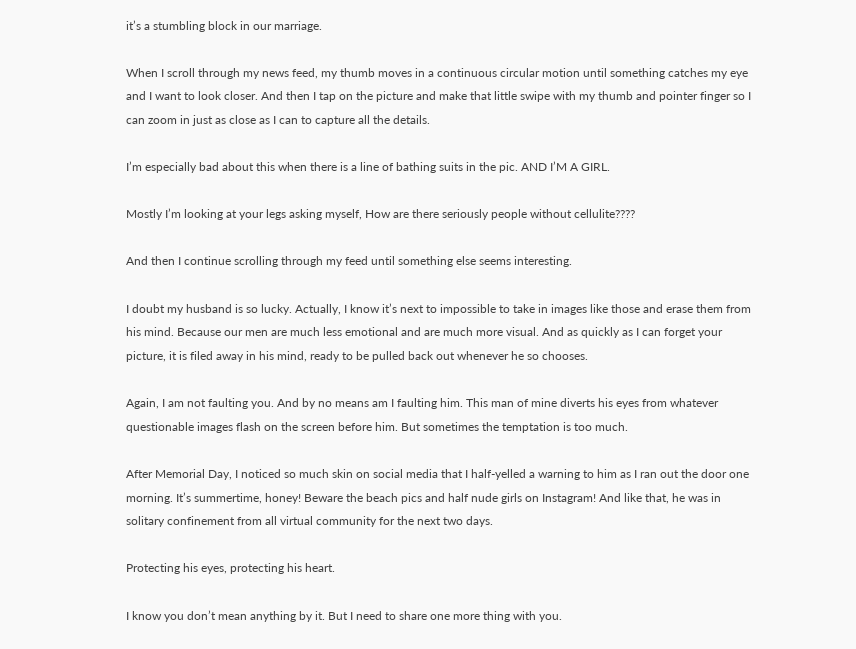it’s a stumbling block in our marriage.

When I scroll through my news feed, my thumb moves in a continuous circular motion until something catches my eye and I want to look closer. And then I tap on the picture and make that little swipe with my thumb and pointer finger so I can zoom in just as close as I can to capture all the details.

I’m especially bad about this when there is a line of bathing suits in the pic. AND I’M A GIRL.

Mostly I’m looking at your legs asking myself, How are there seriously people without cellulite????

And then I continue scrolling through my feed until something else seems interesting.

I doubt my husband is so lucky. Actually, I know it’s next to impossible to take in images like those and erase them from his mind. Because our men are much less emotional and are much more visual. And as quickly as I can forget your picture, it is filed away in his mind, ready to be pulled back out whenever he so chooses.

Again, I am not faulting you. And by no means am I faulting him. This man of mine diverts his eyes from whatever questionable images flash on the screen before him. But sometimes the temptation is too much.

After Memorial Day, I noticed so much skin on social media that I half-yelled a warning to him as I ran out the door one morning. It’s summertime, honey! Beware the beach pics and half nude girls on Instagram! And like that, he was in solitary confinement from all virtual community for the next two days.

Protecting his eyes, protecting his heart.

I know you don’t mean anything by it. But I need to share one more thing with you.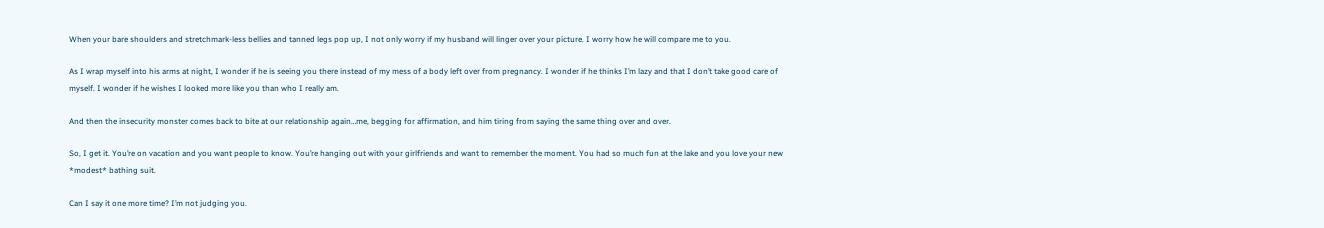When your bare shoulders and stretchmark-less bellies and tanned legs pop up, I not only worry if my husband will linger over your picture. I worry how he will compare me to you.

As I wrap myself into his arms at night, I wonder if he is seeing you there instead of my mess of a body left over from pregnancy. I wonder if he thinks I’m lazy and that I don’t take good care of myself. I wonder if he wishes I looked more like you than who I really am.

And then the insecurity monster comes back to bite at our relationship again…me, begging for affirmation, and him tiring from saying the same thing over and over.

So, I get it. You’re on vacation and you want people to know. You’re hanging out with your girlfriends and want to remember the moment. You had so much fun at the lake and you love your new *modest* bathing suit.

Can I say it one more time? I’m not judging you.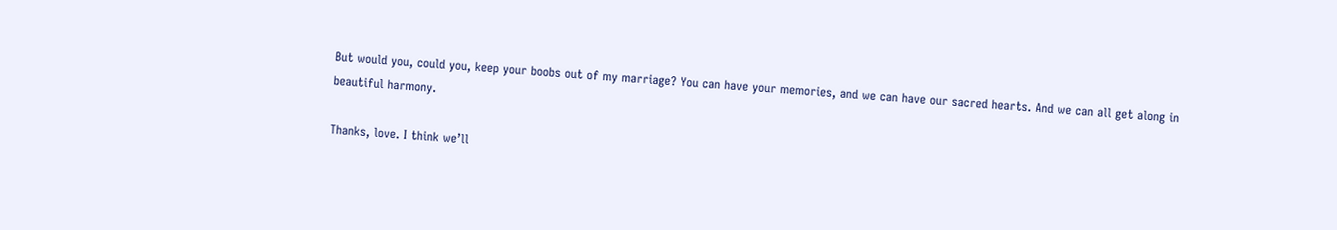But would you, could you, keep your boobs out of my marriage? You can have your memories, and we can have our sacred hearts. And we can all get along in beautiful harmony.

Thanks, love. I think we’ll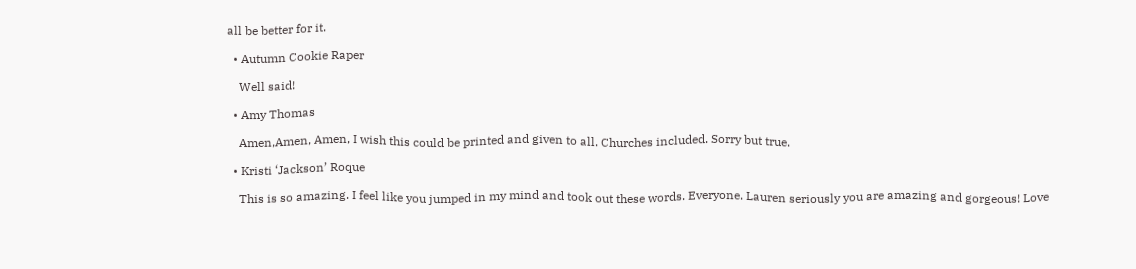all be better for it.

  • Autumn Cookie Raper

    Well said!

  • Amy Thomas

    Amen,Amen, Amen, I wish this could be printed and given to all. Churches included. Sorry but true.

  • Kristi ‘Jackson’ Roque

    This is so amazing. I feel like you jumped in my mind and took out these words. Everyone. Lauren seriously you are amazing and gorgeous! Love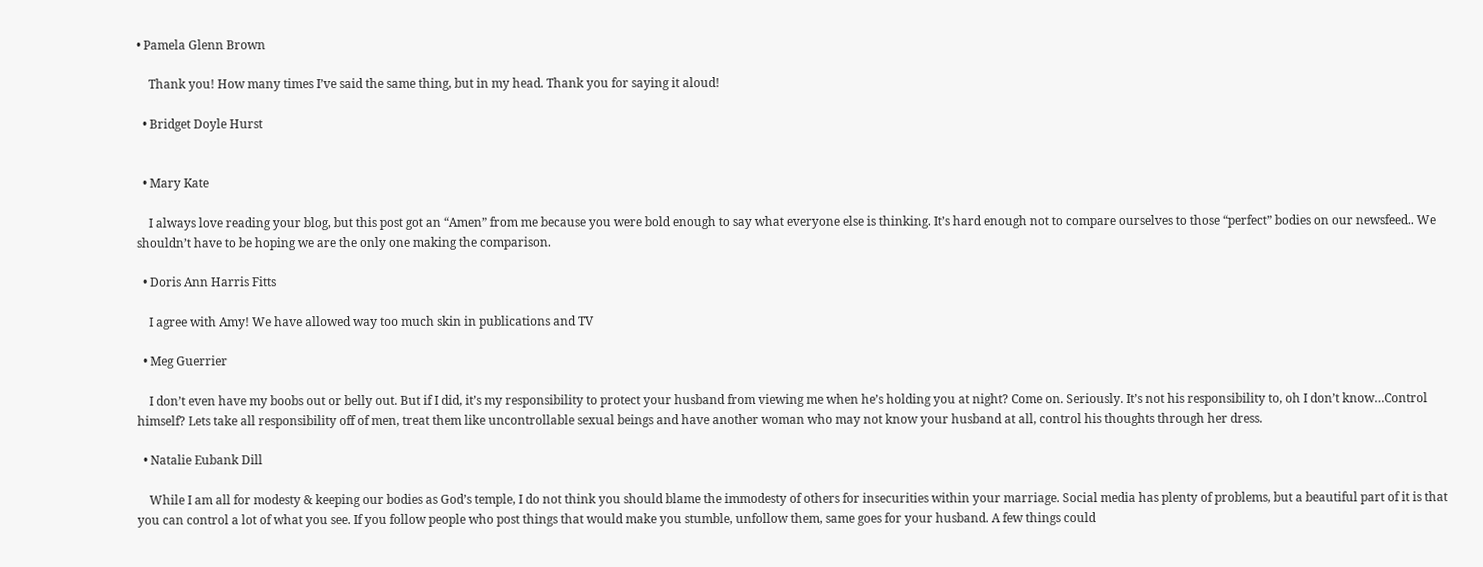• Pamela Glenn Brown

    Thank you! How many times I’ve said the same thing, but in my head. Thank you for saying it aloud!

  • Bridget Doyle Hurst


  • Mary Kate

    I always love reading your blog, but this post got an “Amen” from me because you were bold enough to say what everyone else is thinking. It’s hard enough not to compare ourselves to those “perfect” bodies on our newsfeed.. We shouldn’t have to be hoping we are the only one making the comparison.

  • Doris Ann Harris Fitts

    I agree with Amy! We have allowed way too much skin in publications and TV

  • Meg Guerrier

    I don’t even have my boobs out or belly out. But if I did, it’s my responsibility to protect your husband from viewing me when he’s holding you at night? Come on. Seriously. It’s not his responsibility to, oh I don’t know…Control himself? Lets take all responsibility off of men, treat them like uncontrollable sexual beings and have another woman who may not know your husband at all, control his thoughts through her dress.

  • Natalie Eubank Dill

    While I am all for modesty & keeping our bodies as God’s temple, I do not think you should blame the immodesty of others for insecurities within your marriage. Social media has plenty of problems, but a beautiful part of it is that you can control a lot of what you see. If you follow people who post things that would make you stumble, unfollow them, same goes for your husband. A few things could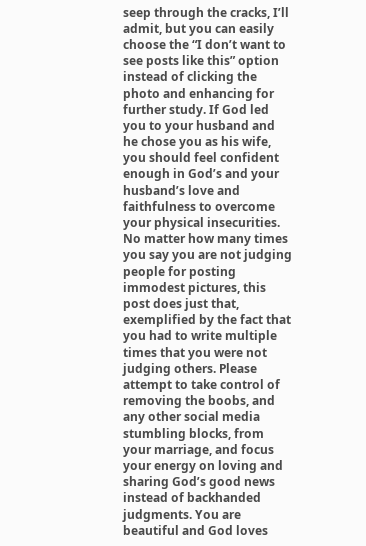seep through the cracks, I’ll admit, but you can easily choose the “I don’t want to see posts like this” option instead of clicking the photo and enhancing for further study. If God led you to your husband and he chose you as his wife, you should feel confident enough in God’s and your husband’s love and faithfulness to overcome your physical insecurities. No matter how many times you say you are not judging people for posting immodest pictures, this post does just that, exemplified by the fact that you had to write multiple times that you were not judging others. Please attempt to take control of removing the boobs, and any other social media stumbling blocks, from your marriage, and focus your energy on loving and sharing God’s good news instead of backhanded judgments. You are beautiful and God loves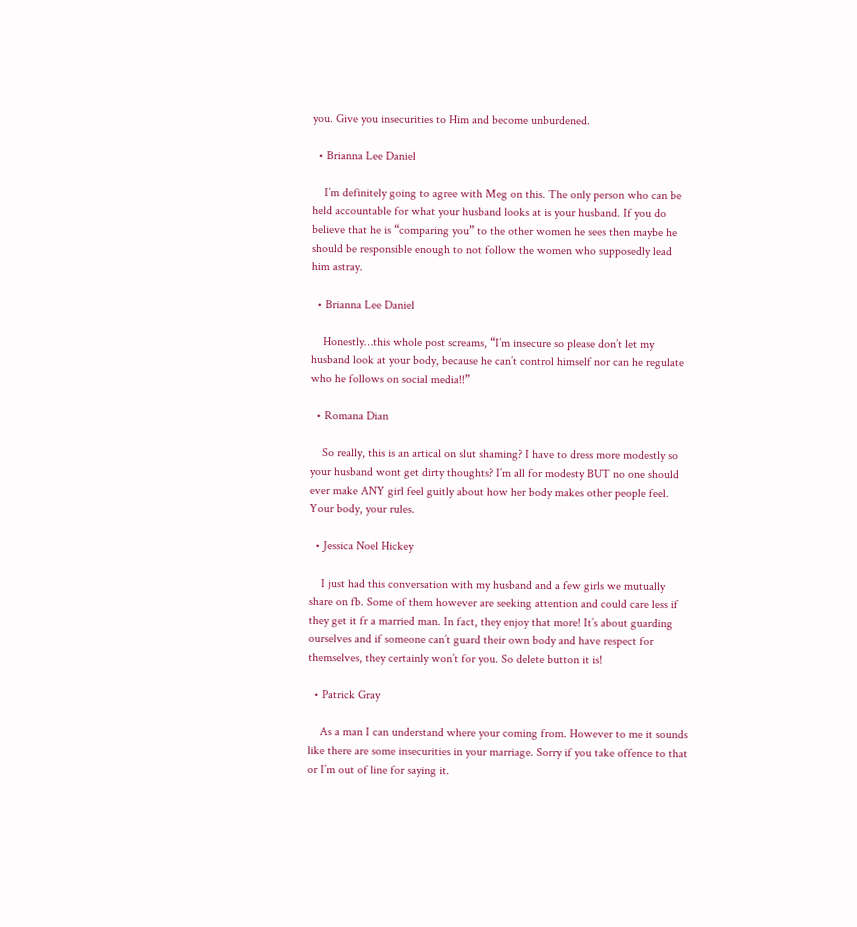you. Give you insecurities to Him and become unburdened.

  • Brianna Lee Daniel

    I’m definitely going to agree with Meg on this. The only person who can be held accountable for what your husband looks at is your husband. If you do believe that he is “comparing you” to the other women he sees then maybe he should be responsible enough to not follow the women who supposedly lead him astray.

  • Brianna Lee Daniel

    Honestly…this whole post screams, “I’m insecure so please don’t let my husband look at your body, because he can’t control himself nor can he regulate who he follows on social media!!”

  • Romana Dian

    So really, this is an artical on slut shaming? I have to dress more modestly so your husband wont get dirty thoughts? I’m all for modesty BUT no one should ever make ANY girl feel guitly about how her body makes other people feel. Your body, your rules.

  • Jessica Noel Hickey

    I just had this conversation with my husband and a few girls we mutually share on fb. Some of them however are seeking attention and could care less if they get it fr a married man. In fact, they enjoy that more! It’s about guarding ourselves and if someone can’t guard their own body and have respect for themselves, they certainly won’t for you. So delete button it is!

  • Patrick Gray

    As a man I can understand where your coming from. However to me it sounds like there are some insecurities in your marriage. Sorry if you take offence to that or I’m out of line for saying it.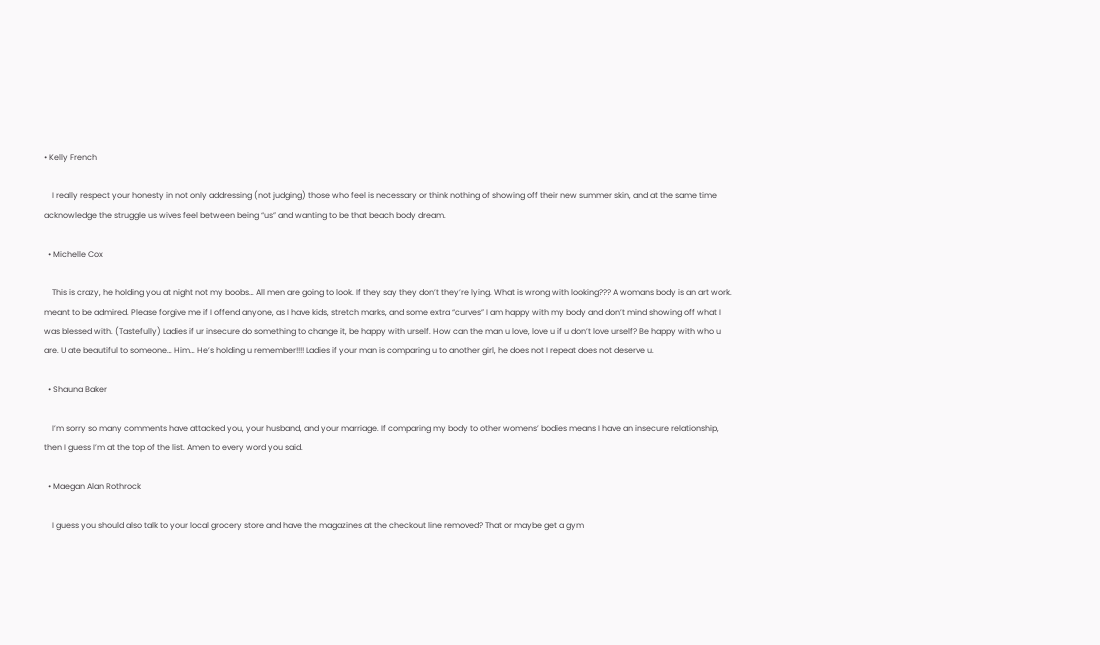• Kelly French

    I really respect your honesty in not only addressing (not judging) those who feel is necessary or think nothing of showing off their new summer skin, and at the same time acknowledge the struggle us wives feel between being “us” and wanting to be that beach body dream.

  • Michelle Cox

    This is crazy, he holding you at night not my boobs… All men are going to look. If they say they don’t they’re lying. What is wrong with looking??? A womans body is an art work. meant to be admired. Please forgive me if I offend anyone, as I have kids, stretch marks, and some extra “curves” I am happy with my body and don’t mind showing off what I was blessed with. (Tastefully) Ladies if ur insecure do something to change it, be happy with urself. How can the man u love, love u if u don’t love urself? Be happy with who u are. U ate beautiful to someone… Him… He’s holding u remember!!!! Ladies if your man is comparing u to another girl, he does not I repeat does not deserve u.

  • Shauna Baker

    I’m sorry so many comments have attacked you, your husband, and your marriage. If comparing my body to other womens’ bodies means I have an insecure relationship, then I guess I’m at the top of the list. Amen to every word you said.

  • Maegan Alan Rothrock

    I guess you should also talk to your local grocery store and have the magazines at the checkout line removed? That or maybe get a gym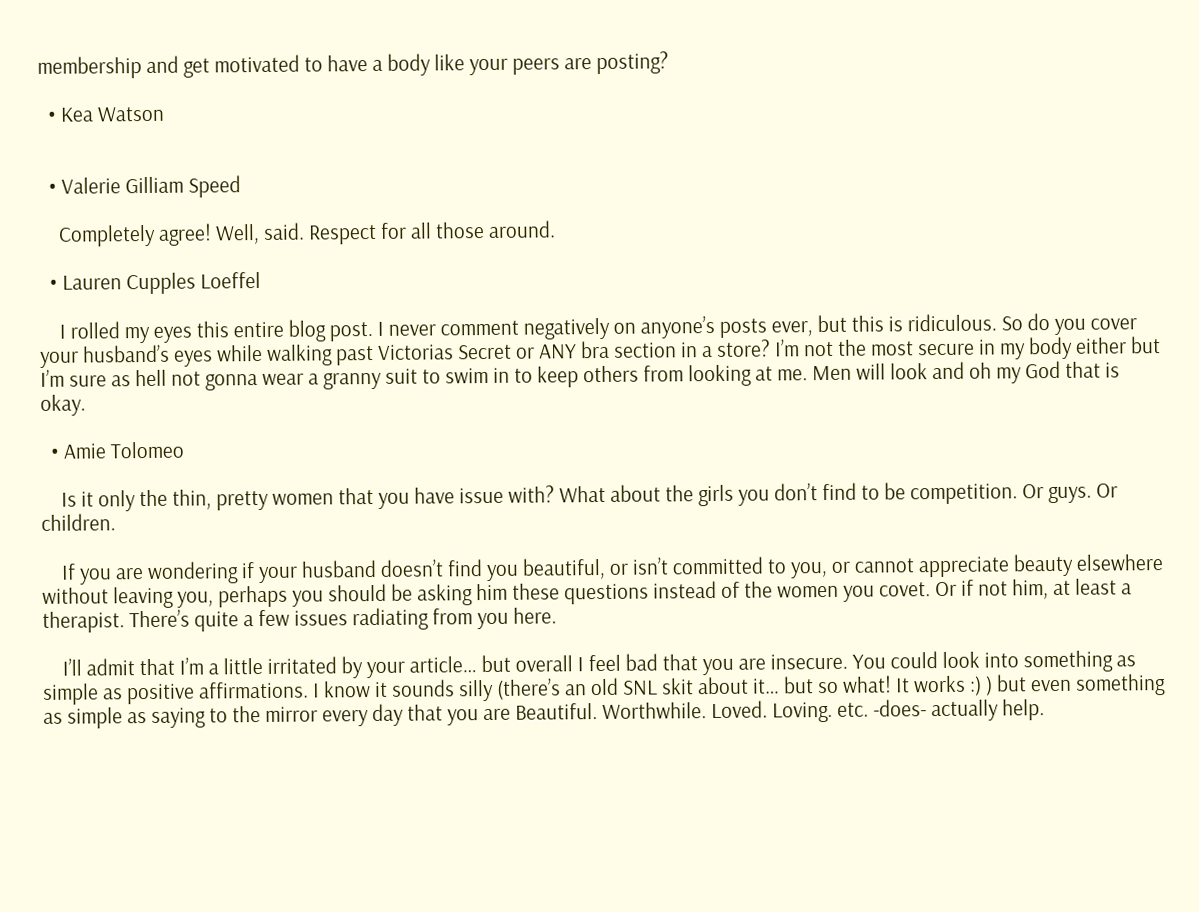membership and get motivated to have a body like your peers are posting?

  • Kea Watson


  • Valerie Gilliam Speed

    Completely agree! Well, said. Respect for all those around.

  • Lauren Cupples Loeffel

    I rolled my eyes this entire blog post. I never comment negatively on anyone’s posts ever, but this is ridiculous. So do you cover your husband’s eyes while walking past Victorias Secret or ANY bra section in a store? I’m not the most secure in my body either but I’m sure as hell not gonna wear a granny suit to swim in to keep others from looking at me. Men will look and oh my God that is okay.

  • Amie Tolomeo

    Is it only the thin, pretty women that you have issue with? What about the girls you don’t find to be competition. Or guys. Or children.

    If you are wondering if your husband doesn’t find you beautiful, or isn’t committed to you, or cannot appreciate beauty elsewhere without leaving you, perhaps you should be asking him these questions instead of the women you covet. Or if not him, at least a therapist. There’s quite a few issues radiating from you here.

    I’ll admit that I’m a little irritated by your article… but overall I feel bad that you are insecure. You could look into something as simple as positive affirmations. I know it sounds silly (there’s an old SNL skit about it… but so what! It works :) ) but even something as simple as saying to the mirror every day that you are Beautiful. Worthwhile. Loved. Loving. etc. -does- actually help.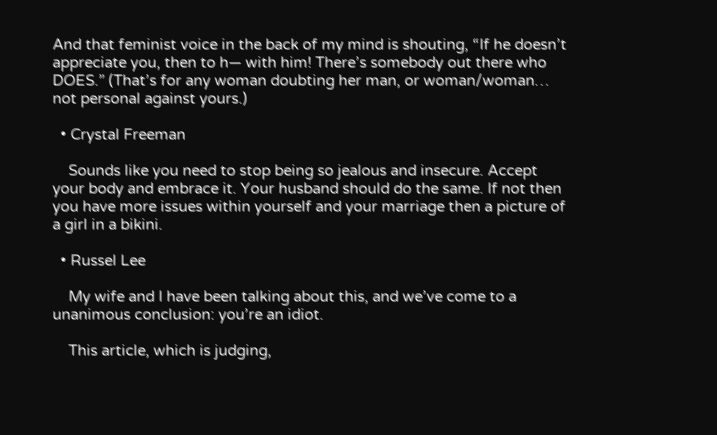And that feminist voice in the back of my mind is shouting, “If he doesn’t appreciate you, then to h— with him! There’s somebody out there who DOES.” (That’s for any woman doubting her man, or woman/woman… not personal against yours.)

  • Crystal Freeman

    Sounds like you need to stop being so jealous and insecure. Accept your body and embrace it. Your husband should do the same. If not then you have more issues within yourself and your marriage then a picture of a girl in a bikini.

  • Russel Lee

    My wife and I have been talking about this, and we’ve come to a unanimous conclusion: you’re an idiot.

    This article, which is judging,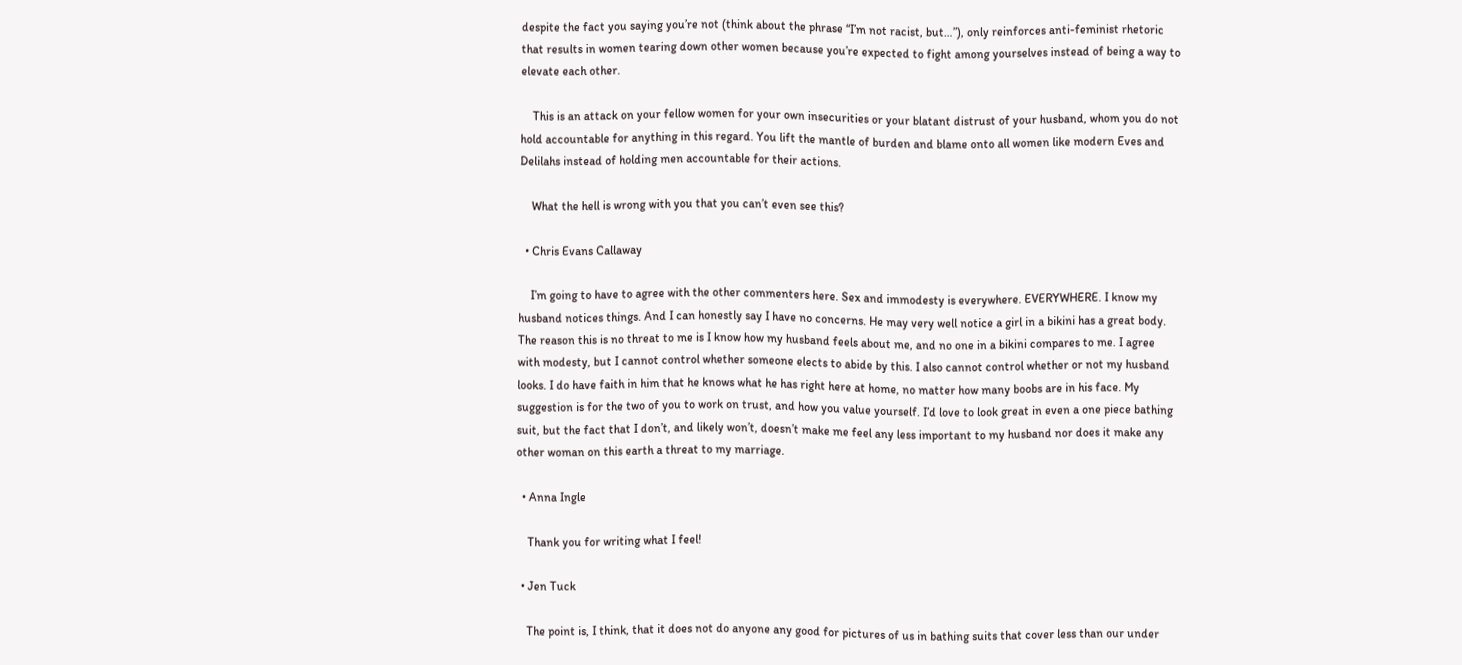despite the fact you saying you’re not (think about the phrase “I’m not racist, but…”), only reinforces anti-feminist rhetoric that results in women tearing down other women because you’re expected to fight among yourselves instead of being a way to elevate each other.

    This is an attack on your fellow women for your own insecurities or your blatant distrust of your husband, whom you do not hold accountable for anything in this regard. You lift the mantle of burden and blame onto all women like modern Eves and Delilahs instead of holding men accountable for their actions.

    What the hell is wrong with you that you can’t even see this?

  • Chris Evans Callaway

    I’m going to have to agree with the other commenters here. Sex and immodesty is everywhere. EVERYWHERE. I know my husband notices things. And I can honestly say I have no concerns. He may very well notice a girl in a bikini has a great body. The reason this is no threat to me is I know how my husband feels about me, and no one in a bikini compares to me. I agree with modesty, but I cannot control whether someone elects to abide by this. I also cannot control whether or not my husband looks. I do have faith in him that he knows what he has right here at home, no matter how many boobs are in his face. My suggestion is for the two of you to work on trust, and how you value yourself. I’d love to look great in even a one piece bathing suit, but the fact that I don’t, and likely won’t, doesn’t make me feel any less important to my husband nor does it make any other woman on this earth a threat to my marriage.

  • Anna Ingle

    Thank you for writing what I feel!

  • Jen Tuck

    The point is, I think, that it does not do anyone any good for pictures of us in bathing suits that cover less than our under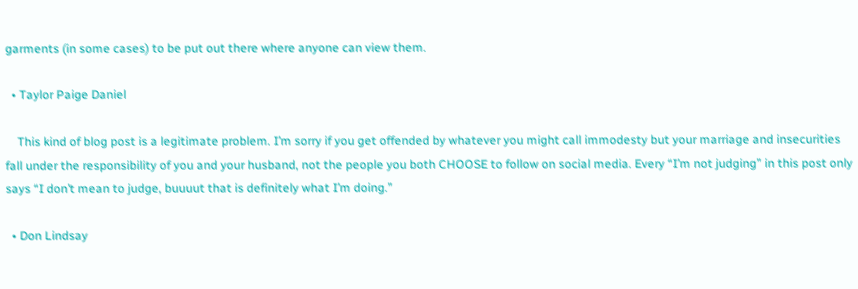garments (in some cases) to be put out there where anyone can view them.

  • Taylor Paige Daniel

    This kind of blog post is a legitimate problem. I’m sorry if you get offended by whatever you might call immodesty but your marriage and insecurities fall under the responsibility of you and your husband, not the people you both CHOOSE to follow on social media. Every “I’m not judging” in this post only says “I don’t mean to judge, buuuut that is definitely what I’m doing.”

  • Don Lindsay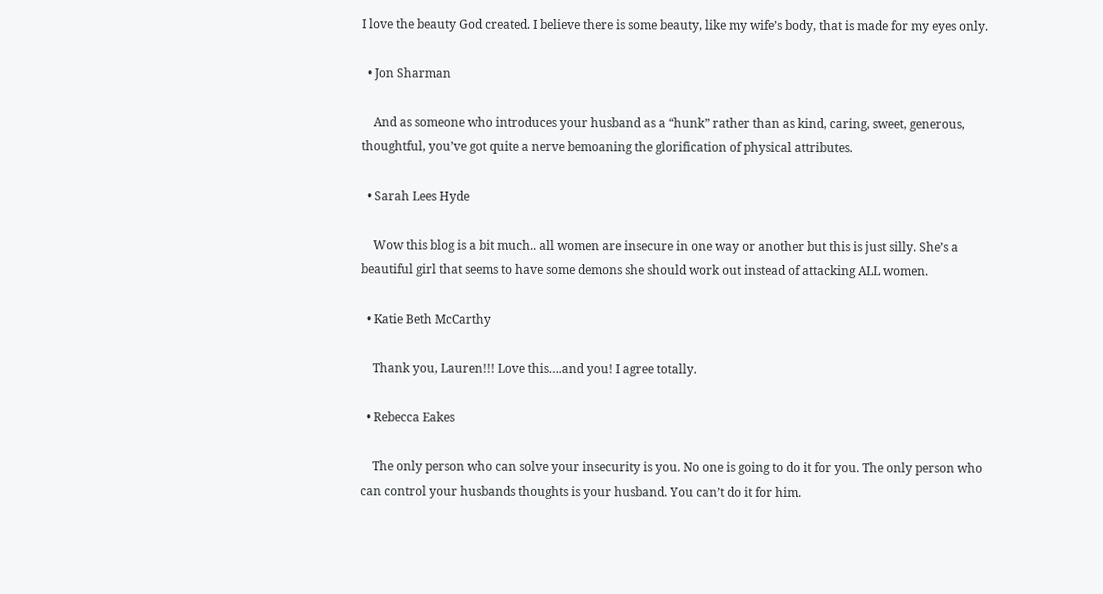I love the beauty God created. I believe there is some beauty, like my wife’s body, that is made for my eyes only.

  • Jon Sharman

    And as someone who introduces your husband as a “hunk” rather than as kind, caring, sweet, generous, thoughtful, you’ve got quite a nerve bemoaning the glorification of physical attributes.

  • Sarah Lees Hyde

    Wow this blog is a bit much.. all women are insecure in one way or another but this is just silly. She’s a beautiful girl that seems to have some demons she should work out instead of attacking ALL women.

  • Katie Beth McCarthy

    Thank you, Lauren!!! Love this….and you! I agree totally.

  • Rebecca Eakes

    The only person who can solve your insecurity is you. No one is going to do it for you. The only person who can control your husbands thoughts is your husband. You can’t do it for him.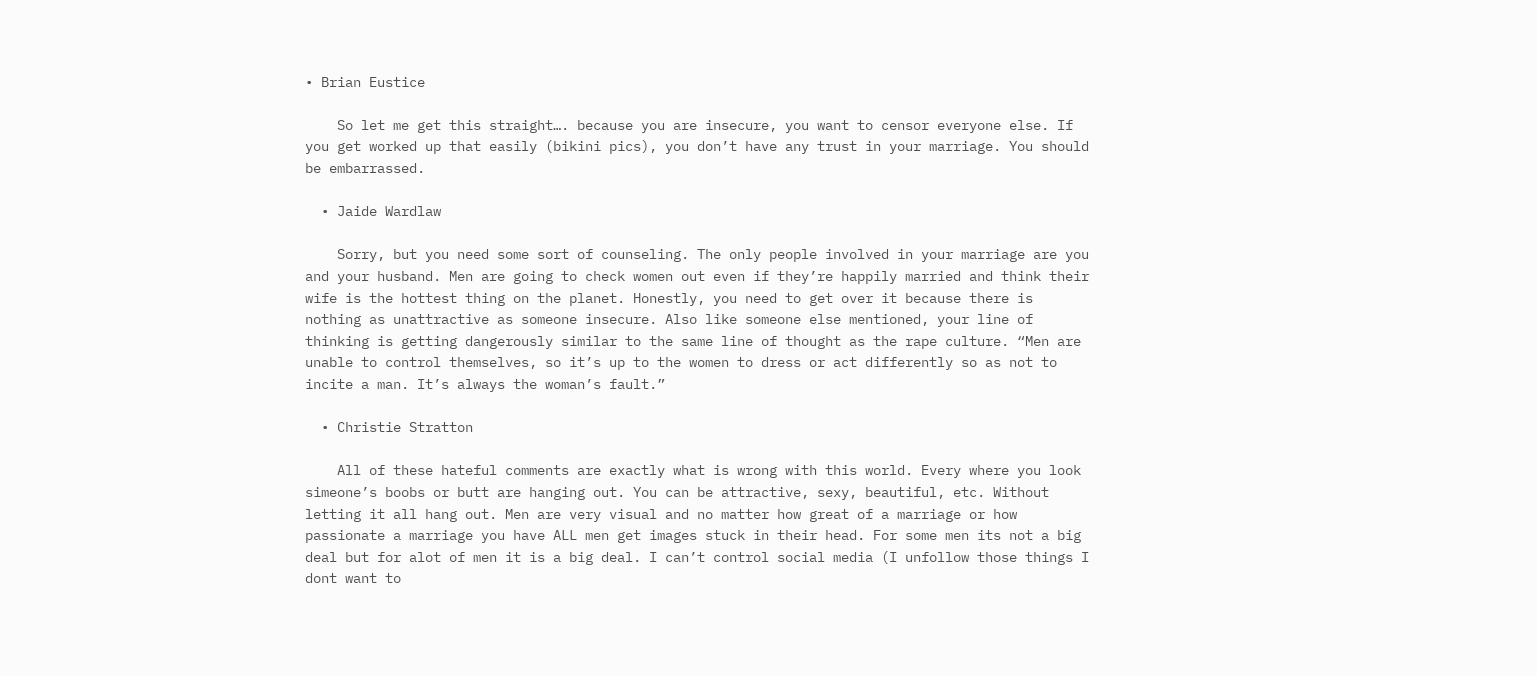• Brian Eustice

    So let me get this straight…. because you are insecure, you want to censor everyone else. If you get worked up that easily (bikini pics), you don’t have any trust in your marriage. You should be embarrassed.

  • Jaide Wardlaw

    Sorry, but you need some sort of counseling. The only people involved in your marriage are you and your husband. Men are going to check women out even if they’re happily married and think their wife is the hottest thing on the planet. Honestly, you need to get over it because there is nothing as unattractive as someone insecure. Also like someone else mentioned, your line of thinking is getting dangerously similar to the same line of thought as the rape culture. “Men are unable to control themselves, so it’s up to the women to dress or act differently so as not to incite a man. It’s always the woman’s fault.”

  • Christie Stratton

    All of these hateful comments are exactly what is wrong with this world. Every where you look simeone’s boobs or butt are hanging out. You can be attractive, sexy, beautiful, etc. Without letting it all hang out. Men are very visual and no matter how great of a marriage or how passionate a marriage you have ALL men get images stuck in their head. For some men its not a big deal but for alot of men it is a big deal. I can’t control social media (I unfollow those things I dont want to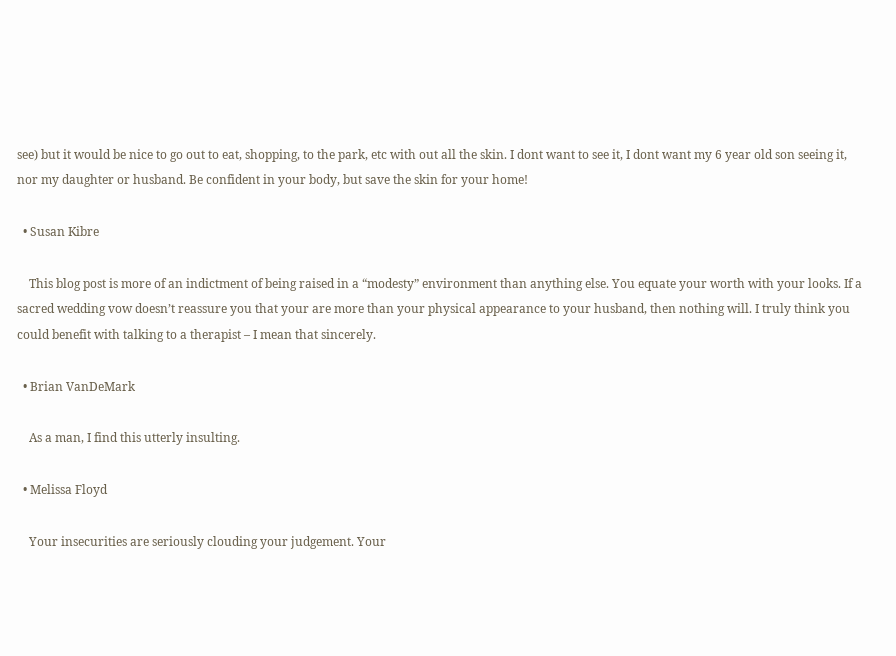see) but it would be nice to go out to eat, shopping, to the park, etc with out all the skin. I dont want to see it, I dont want my 6 year old son seeing it, nor my daughter or husband. Be confident in your body, but save the skin for your home!

  • Susan Kibre

    This blog post is more of an indictment of being raised in a “modesty” environment than anything else. You equate your worth with your looks. If a sacred wedding vow doesn’t reassure you that your are more than your physical appearance to your husband, then nothing will. I truly think you could benefit with talking to a therapist – I mean that sincerely.

  • Brian VanDeMark

    As a man, I find this utterly insulting.

  • Melissa Floyd

    Your insecurities are seriously clouding your judgement. Your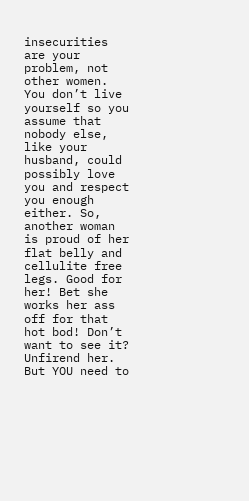insecurities are your problem, not other women. You don’t live yourself so you assume that nobody else, like your husband, could possibly love you and respect you enough either. So, another woman is proud of her flat belly and cellulite free legs. Good for her! Bet she works her ass off for that hot bod! Don’t want to see it? Unfirend her. But YOU need to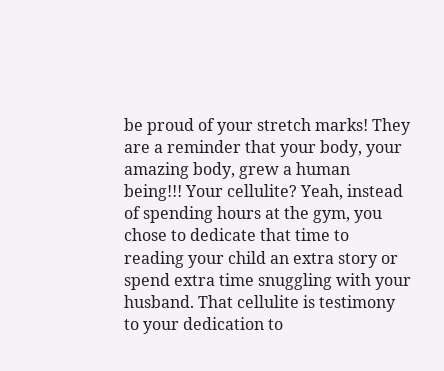be proud of your stretch marks! They are a reminder that your body, your amazing body, grew a human being!!! Your cellulite? Yeah, instead of spending hours at the gym, you chose to dedicate that time to reading your child an extra story or spend extra time snuggling with your husband. That cellulite is testimony to your dedication to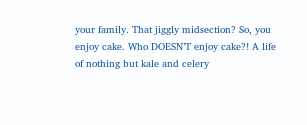your family. That jiggly midsection? So, you enjoy cake. Who DOESN’T enjoy cake?! A life of nothing but kale and celery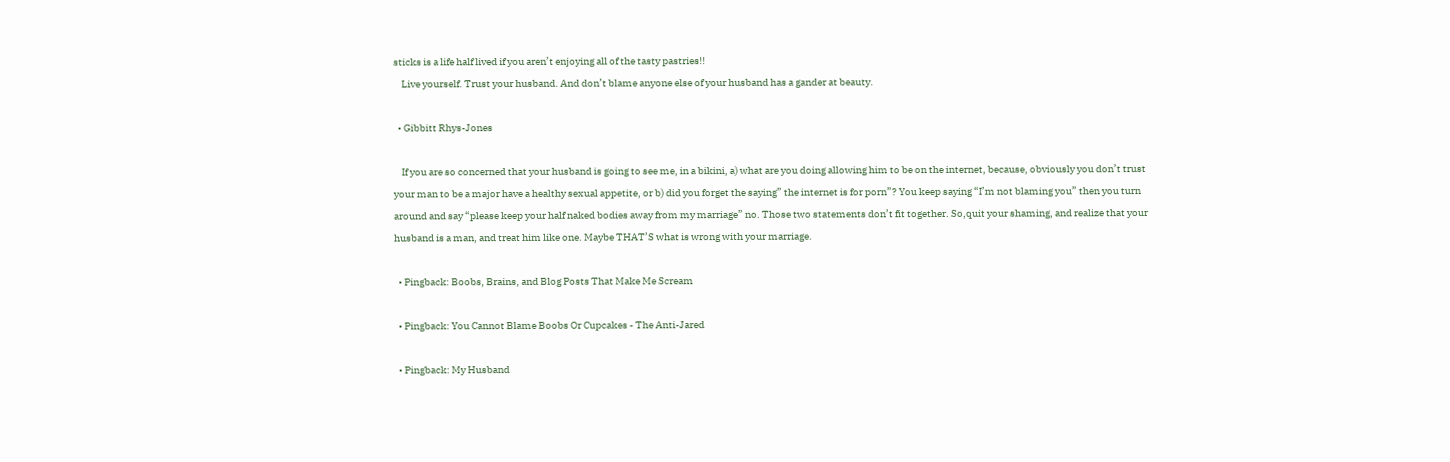sticks is a life half lived if you aren’t enjoying all of the tasty pastries!!
    Live yourself. Trust your husband. And don’t blame anyone else of your husband has a gander at beauty.

  • Gibbitt Rhys-Jones

    If you are so concerned that your husband is going to see me, in a bikini, a) what are you doing allowing him to be on the internet, because, obviously you don’t trust your man to be a major have a healthy sexual appetite, or b) did you forget the saying” the internet is for porn”? You keep saying “I’m not blaming you” then you turn around and say “please keep your half naked bodies away from my marriage” no. Those two statements don’t fit together. So,quit your shaming, and realize that your husband is a man, and treat him like one. Maybe THAT’S what is wrong with your marriage.

  • Pingback: Boobs, Brains, and Blog Posts That Make Me Scream

  • Pingback: You Cannot Blame Boobs Or Cupcakes - The Anti-Jared

  • Pingback: My Husband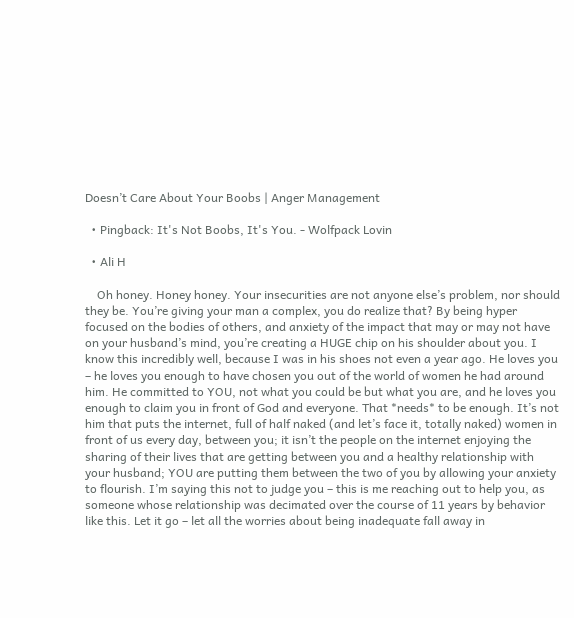Doesn’t Care About Your Boobs | Anger Management

  • Pingback: It's Not Boobs, It's You. - Wolfpack Lovin

  • Ali H

    Oh honey. Honey honey. Your insecurities are not anyone else’s problem, nor should they be. You’re giving your man a complex, you do realize that? By being hyper focused on the bodies of others, and anxiety of the impact that may or may not have on your husband’s mind, you’re creating a HUGE chip on his shoulder about you. I know this incredibly well, because I was in his shoes not even a year ago. He loves you – he loves you enough to have chosen you out of the world of women he had around him. He committed to YOU, not what you could be but what you are, and he loves you enough to claim you in front of God and everyone. That *needs* to be enough. It’s not him that puts the internet, full of half naked (and let’s face it, totally naked) women in front of us every day, between you; it isn’t the people on the internet enjoying the sharing of their lives that are getting between you and a healthy relationship with your husband; YOU are putting them between the two of you by allowing your anxiety to flourish. I’m saying this not to judge you – this is me reaching out to help you, as someone whose relationship was decimated over the course of 11 years by behavior like this. Let it go – let all the worries about being inadequate fall away in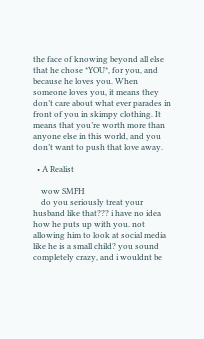the face of knowing beyond all else that he chose *YOU*, for you, and because he loves you. When someone loves you, it means they don’t care about what ever parades in front of you in skimpy clothing. It means that you’re worth more than anyone else in this world, and you don’t want to push that love away.

  • A Realist

    wow SMFH
    do you seriously treat your husband like that??? i have no idea how he puts up with you. not allowing him to look at social media like he is a small child? you sound completely crazy, and i wouldnt be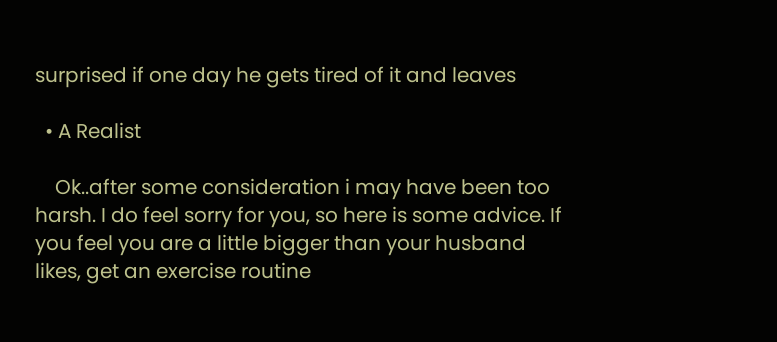surprised if one day he gets tired of it and leaves

  • A Realist

    Ok..after some consideration i may have been too harsh. I do feel sorry for you, so here is some advice. If you feel you are a little bigger than your husband likes, get an exercise routine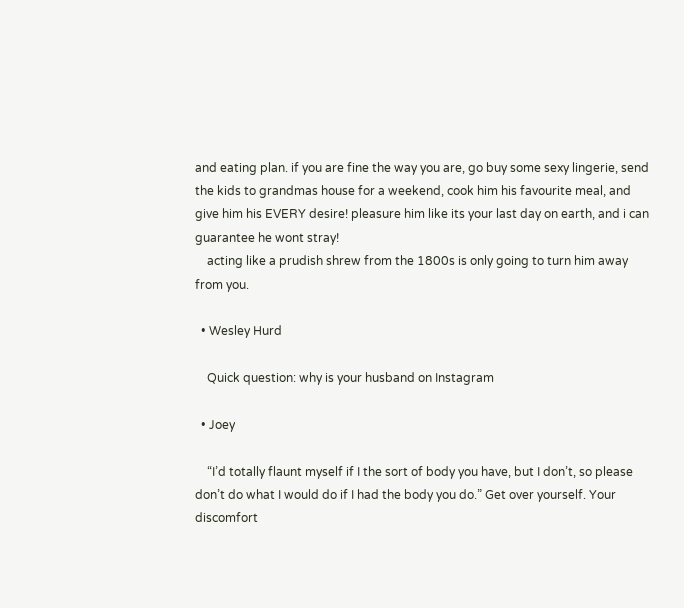and eating plan. if you are fine the way you are, go buy some sexy lingerie, send the kids to grandmas house for a weekend, cook him his favourite meal, and give him his EVERY desire! pleasure him like its your last day on earth, and i can guarantee he wont stray!
    acting like a prudish shrew from the 1800s is only going to turn him away from you.

  • Wesley Hurd

    Quick question: why is your husband on Instagram

  • Joey

    “I’d totally flaunt myself if I the sort of body you have, but I don’t, so please don’t do what I would do if I had the body you do.” Get over yourself. Your discomfort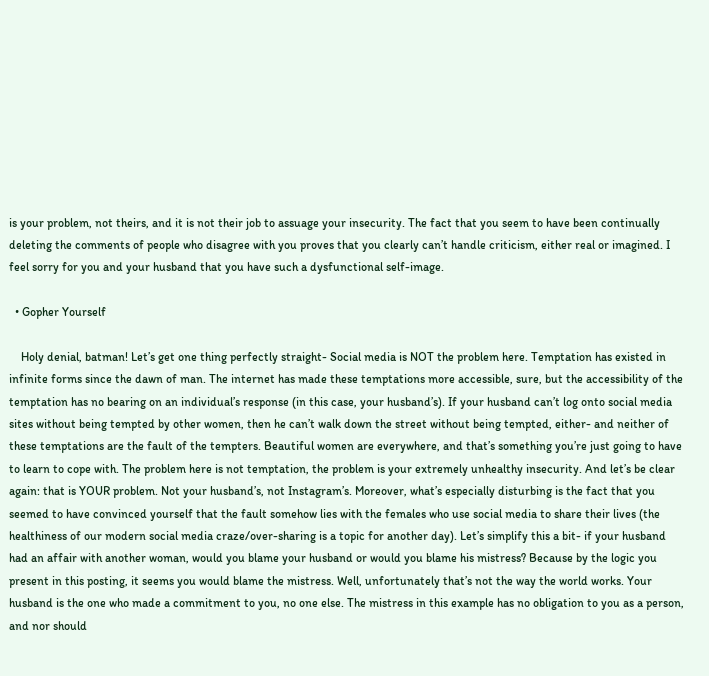is your problem, not theirs, and it is not their job to assuage your insecurity. The fact that you seem to have been continually deleting the comments of people who disagree with you proves that you clearly can’t handle criticism, either real or imagined. I feel sorry for you and your husband that you have such a dysfunctional self-image.

  • Gopher Yourself

    Holy denial, batman! Let’s get one thing perfectly straight- Social media is NOT the problem here. Temptation has existed in infinite forms since the dawn of man. The internet has made these temptations more accessible, sure, but the accessibility of the temptation has no bearing on an individual’s response (in this case, your husband’s). If your husband can’t log onto social media sites without being tempted by other women, then he can’t walk down the street without being tempted, either- and neither of these temptations are the fault of the tempters. Beautiful women are everywhere, and that’s something you’re just going to have to learn to cope with. The problem here is not temptation, the problem is your extremely unhealthy insecurity. And let’s be clear again: that is YOUR problem. Not your husband’s, not Instagram’s. Moreover, what’s especially disturbing is the fact that you seemed to have convinced yourself that the fault somehow lies with the females who use social media to share their lives (the healthiness of our modern social media craze/over-sharing is a topic for another day). Let’s simplify this a bit- if your husband had an affair with another woman, would you blame your husband or would you blame his mistress? Because by the logic you present in this posting, it seems you would blame the mistress. Well, unfortunately that’s not the way the world works. Your husband is the one who made a commitment to you, no one else. The mistress in this example has no obligation to you as a person, and nor should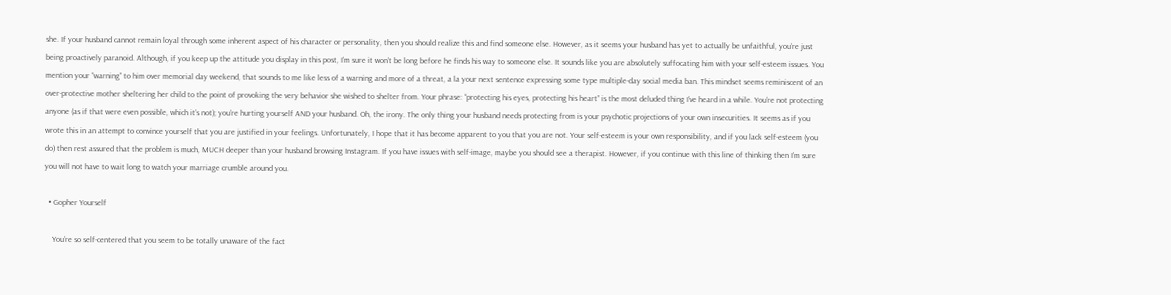she. If your husband cannot remain loyal through some inherent aspect of his character or personality, then you should realize this and find someone else. However, as it seems your husband has yet to actually be unfaithful, you’re just being proactively paranoid. Although, if you keep up the attitude you display in this post, I’m sure it won’t be long before he finds his way to someone else. It sounds like you are absolutely suffocating him with your self-esteem issues. You mention your “warning” to him over memorial day weekend, that sounds to me like less of a warning and more of a threat, a la your next sentence expressing some type multiple-day social media ban. This mindset seems reminiscent of an over-protective mother sheltering her child to the point of provoking the very behavior she wished to shelter from. Your phrase: “protecting his eyes, protecting his heart” is the most deluded thing I’ve heard in a while. You’re not protecting anyone (as if that were even possible, which it’s not); you’re hurting yourself AND your husband. Oh, the irony. The only thing your husband needs protecting from is your psychotic projections of your own insecurities. It seems as if you wrote this in an attempt to convince yourself that you are justified in your feelings. Unfortunately, I hope that it has become apparent to you that you are not. Your self-esteem is your own responsibility, and if you lack self-esteem (you do) then rest assured that the problem is much, MUCH deeper than your husband browsing Instagram. If you have issues with self-image, maybe you should see a therapist. However, if you continue with this line of thinking then I’m sure you will not have to wait long to watch your marriage crumble around you.

  • Gopher Yourself

    You’re so self-centered that you seem to be totally unaware of the fact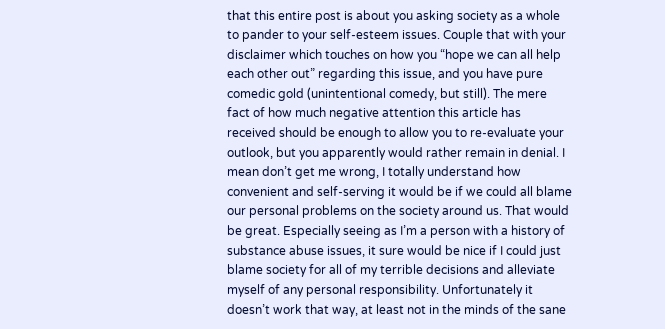that this entire post is about you asking society as a whole to pander to your self-esteem issues. Couple that with your disclaimer which touches on how you “hope we can all help each other out” regarding this issue, and you have pure comedic gold (unintentional comedy, but still). The mere fact of how much negative attention this article has received should be enough to allow you to re-evaluate your outlook, but you apparently would rather remain in denial. I mean don’t get me wrong, I totally understand how convenient and self-serving it would be if we could all blame our personal problems on the society around us. That would be great. Especially seeing as I’m a person with a history of substance abuse issues, it sure would be nice if I could just blame society for all of my terrible decisions and alleviate myself of any personal responsibility. Unfortunately it doesn’t work that way, at least not in the minds of the sane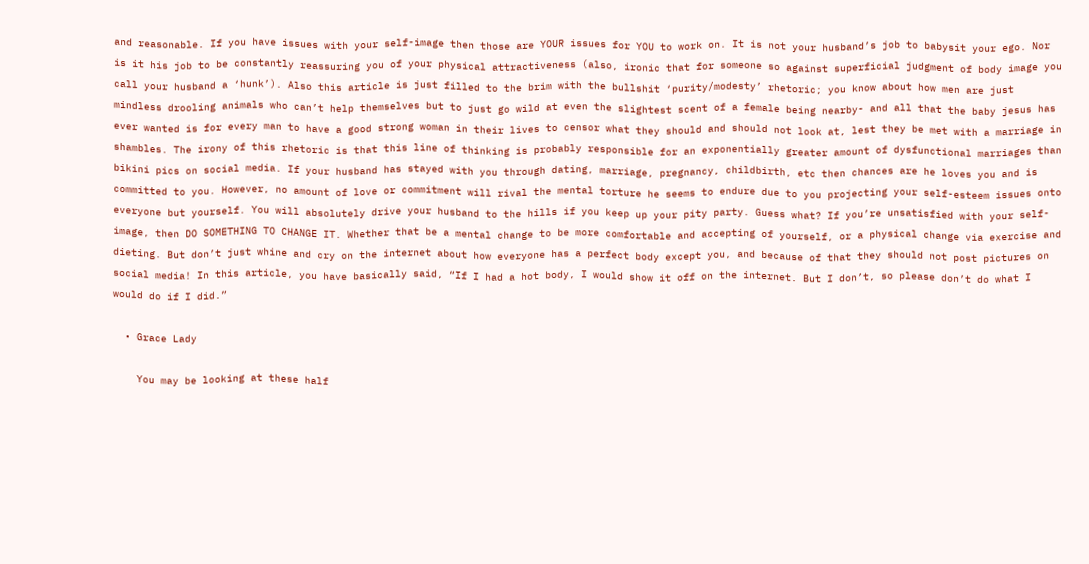and reasonable. If you have issues with your self-image then those are YOUR issues for YOU to work on. It is not your husband’s job to babysit your ego. Nor is it his job to be constantly reassuring you of your physical attractiveness (also, ironic that for someone so against superficial judgment of body image you call your husband a ‘hunk’). Also this article is just filled to the brim with the bullshit ‘purity/modesty’ rhetoric; you know about how men are just mindless drooling animals who can’t help themselves but to just go wild at even the slightest scent of a female being nearby- and all that the baby jesus has ever wanted is for every man to have a good strong woman in their lives to censor what they should and should not look at, lest they be met with a marriage in shambles. The irony of this rhetoric is that this line of thinking is probably responsible for an exponentially greater amount of dysfunctional marriages than bikini pics on social media. If your husband has stayed with you through dating, marriage, pregnancy, childbirth, etc then chances are he loves you and is committed to you. However, no amount of love or commitment will rival the mental torture he seems to endure due to you projecting your self-esteem issues onto everyone but yourself. You will absolutely drive your husband to the hills if you keep up your pity party. Guess what? If you’re unsatisfied with your self-image, then DO SOMETHING TO CHANGE IT. Whether that be a mental change to be more comfortable and accepting of yourself, or a physical change via exercise and dieting. But don’t just whine and cry on the internet about how everyone has a perfect body except you, and because of that they should not post pictures on social media! In this article, you have basically said, “If I had a hot body, I would show it off on the internet. But I don’t, so please don’t do what I would do if I did.”

  • Grace Lady

    You may be looking at these half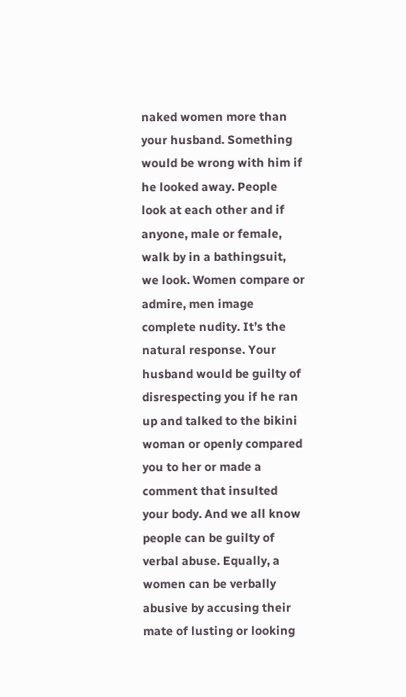naked women more than your husband. Something would be wrong with him if he looked away. People look at each other and if anyone, male or female, walk by in a bathingsuit, we look. Women compare or admire, men image complete nudity. It’s the natural response. Your husband would be guilty of disrespecting you if he ran up and talked to the bikini woman or openly compared you to her or made a comment that insulted your body. And we all know people can be guilty of verbal abuse. Equally, a women can be verbally abusive by accusing their mate of lusting or looking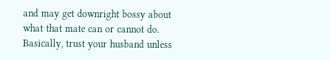and may get downright bossy about what that mate can or cannot do. Basically, trust your husband unless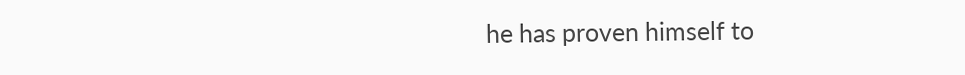he has proven himself to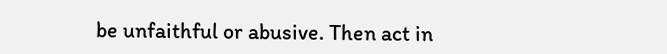be unfaithful or abusive. Then act in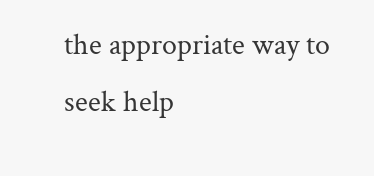the appropriate way to seek help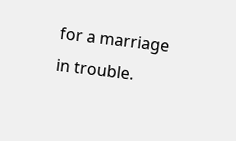for a marriage in trouble.